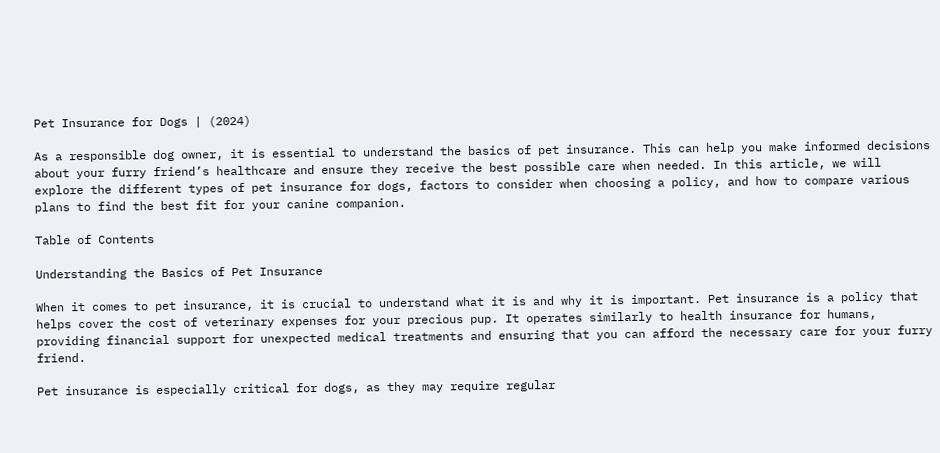Pet Insurance for Dogs | (2024)

As a responsible dog owner, it is essential to understand the basics of pet insurance. This can help you make informed decisions about your furry friend’s healthcare and ensure they receive the best possible care when needed. In this article, we will explore the different types of pet insurance for dogs, factors to consider when choosing a policy, and how to compare various plans to find the best fit for your canine companion.

Table of Contents

Understanding the Basics of Pet Insurance

When it comes to pet insurance, it is crucial to understand what it is and why it is important. Pet insurance is a policy that helps cover the cost of veterinary expenses for your precious pup. It operates similarly to health insurance for humans, providing financial support for unexpected medical treatments and ensuring that you can afford the necessary care for your furry friend.

Pet insurance is especially critical for dogs, as they may require regular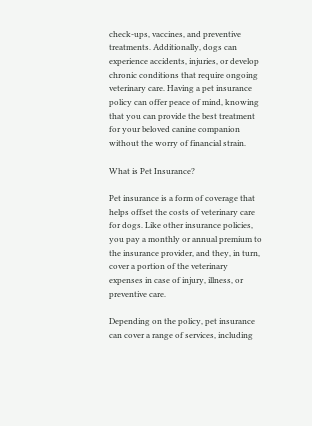check-ups, vaccines, and preventive treatments. Additionally, dogs can experience accidents, injuries, or develop chronic conditions that require ongoing veterinary care. Having a pet insurance policy can offer peace of mind, knowing that you can provide the best treatment for your beloved canine companion without the worry of financial strain.

What is Pet Insurance?

Pet insurance is a form of coverage that helps offset the costs of veterinary care for dogs. Like other insurance policies, you pay a monthly or annual premium to the insurance provider, and they, in turn, cover a portion of the veterinary expenses in case of injury, illness, or preventive care.

Depending on the policy, pet insurance can cover a range of services, including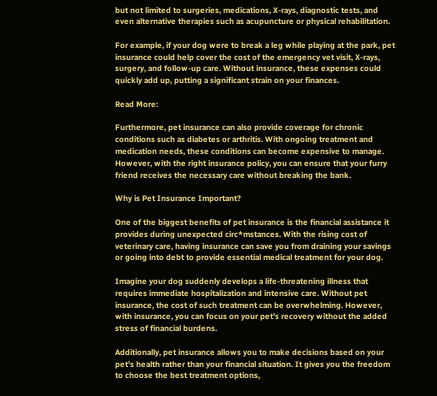but not limited to surgeries, medications, X-rays, diagnostic tests, and even alternative therapies such as acupuncture or physical rehabilitation.

For example, if your dog were to break a leg while playing at the park, pet insurance could help cover the cost of the emergency vet visit, X-rays, surgery, and follow-up care. Without insurance, these expenses could quickly add up, putting a significant strain on your finances.

Read More:

Furthermore, pet insurance can also provide coverage for chronic conditions such as diabetes or arthritis. With ongoing treatment and medication needs, these conditions can become expensive to manage. However, with the right insurance policy, you can ensure that your furry friend receives the necessary care without breaking the bank.

Why is Pet Insurance Important?

One of the biggest benefits of pet insurance is the financial assistance it provides during unexpected circ*mstances. With the rising cost of veterinary care, having insurance can save you from draining your savings or going into debt to provide essential medical treatment for your dog.

Imagine your dog suddenly develops a life-threatening illness that requires immediate hospitalization and intensive care. Without pet insurance, the cost of such treatment can be overwhelming. However, with insurance, you can focus on your pet’s recovery without the added stress of financial burdens.

Additionally, pet insurance allows you to make decisions based on your pet’s health rather than your financial situation. It gives you the freedom to choose the best treatment options,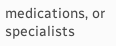medications, or specialists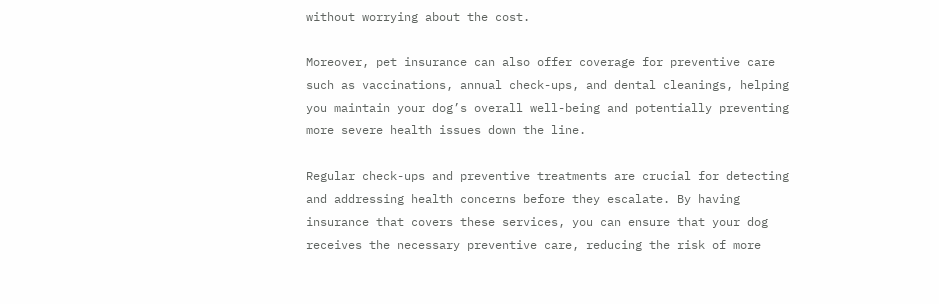without worrying about the cost.

Moreover, pet insurance can also offer coverage for preventive care such as vaccinations, annual check-ups, and dental cleanings, helping you maintain your dog’s overall well-being and potentially preventing more severe health issues down the line.

Regular check-ups and preventive treatments are crucial for detecting and addressing health concerns before they escalate. By having insurance that covers these services, you can ensure that your dog receives the necessary preventive care, reducing the risk of more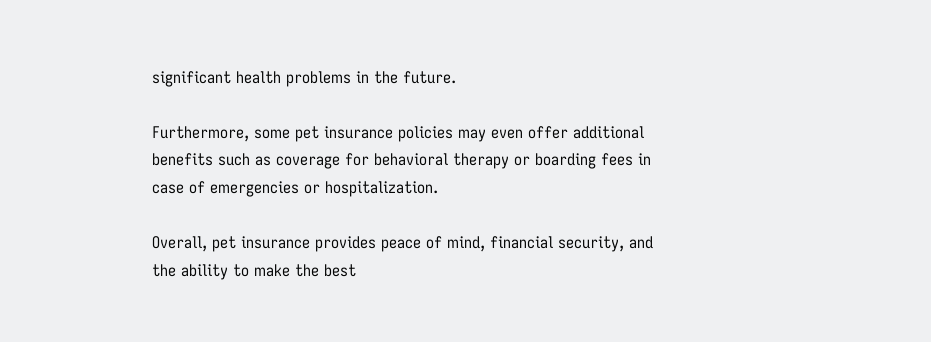significant health problems in the future.

Furthermore, some pet insurance policies may even offer additional benefits such as coverage for behavioral therapy or boarding fees in case of emergencies or hospitalization.

Overall, pet insurance provides peace of mind, financial security, and the ability to make the best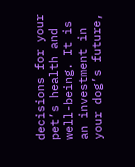decisions for your pet’s health and well-being. It is an investment in your dog’s future,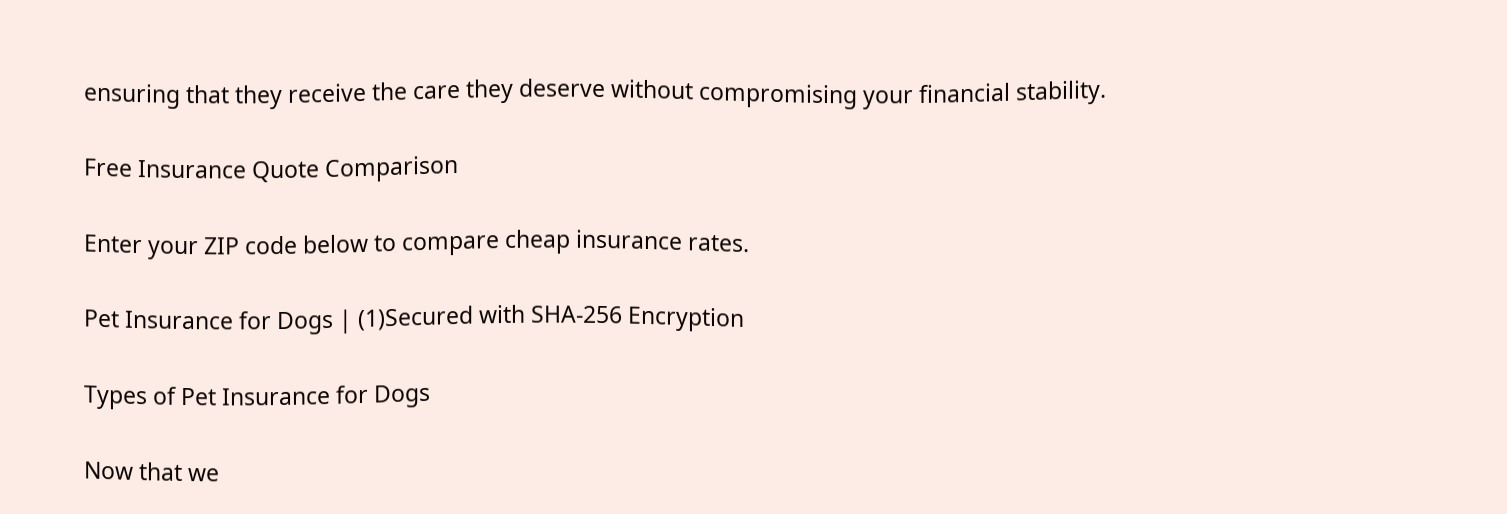ensuring that they receive the care they deserve without compromising your financial stability.

Free Insurance Quote Comparison

Enter your ZIP code below to compare cheap insurance rates.

Pet Insurance for Dogs | (1)Secured with SHA-256 Encryption

Types of Pet Insurance for Dogs

Now that we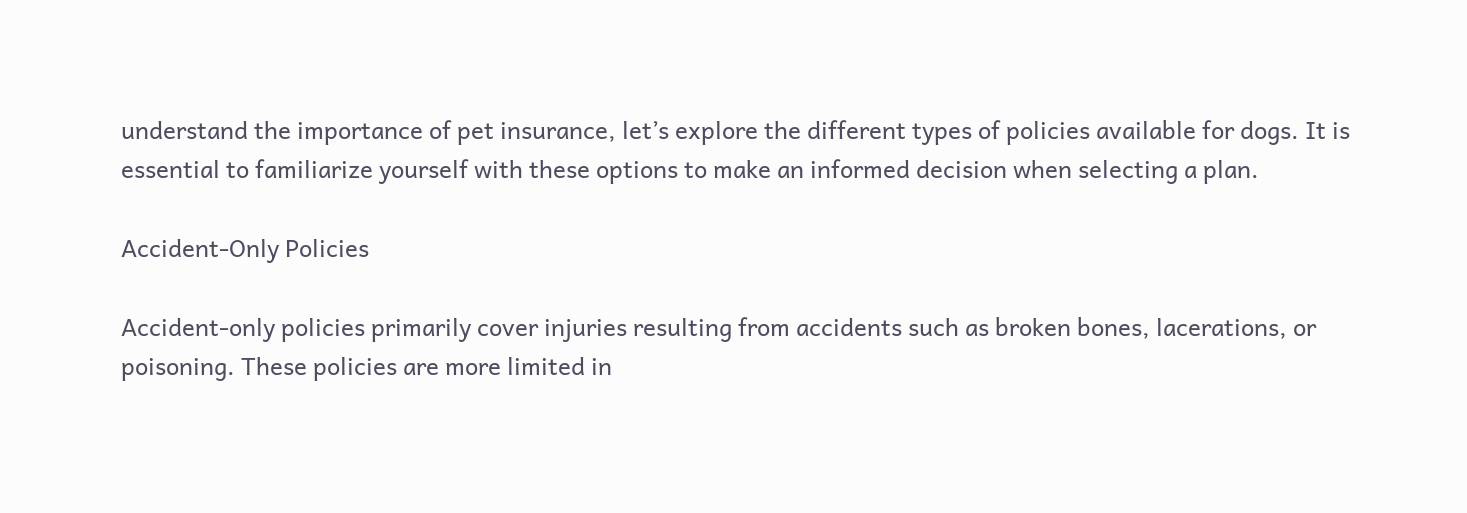understand the importance of pet insurance, let’s explore the different types of policies available for dogs. It is essential to familiarize yourself with these options to make an informed decision when selecting a plan.

Accident-Only Policies

Accident-only policies primarily cover injuries resulting from accidents such as broken bones, lacerations, or poisoning. These policies are more limited in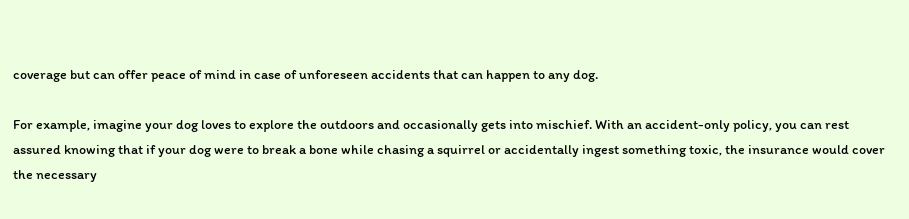coverage but can offer peace of mind in case of unforeseen accidents that can happen to any dog.

For example, imagine your dog loves to explore the outdoors and occasionally gets into mischief. With an accident-only policy, you can rest assured knowing that if your dog were to break a bone while chasing a squirrel or accidentally ingest something toxic, the insurance would cover the necessary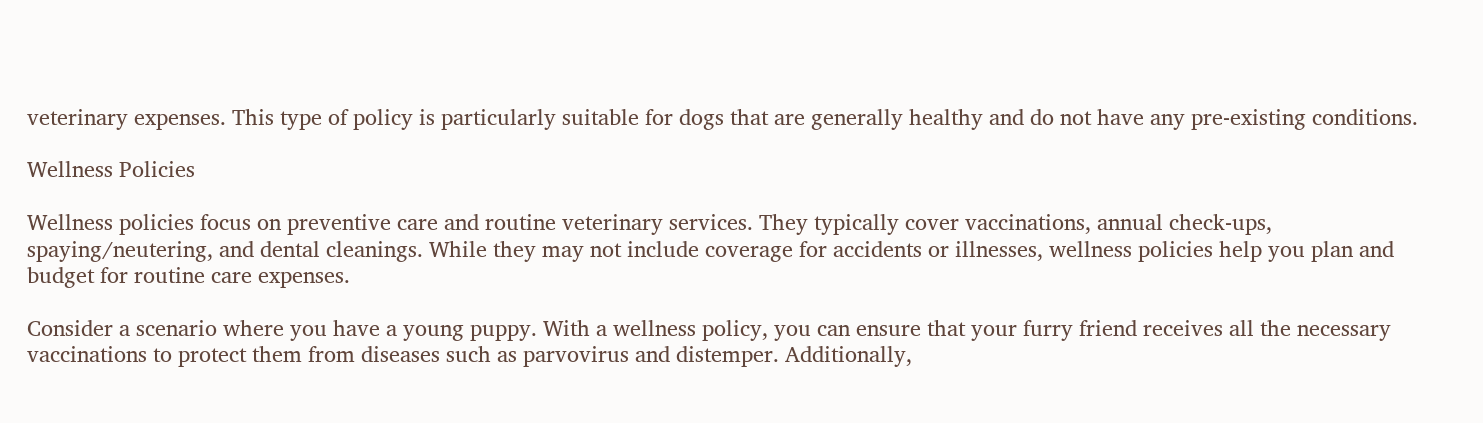veterinary expenses. This type of policy is particularly suitable for dogs that are generally healthy and do not have any pre-existing conditions.

Wellness Policies

Wellness policies focus on preventive care and routine veterinary services. They typically cover vaccinations, annual check-ups, spaying/neutering, and dental cleanings. While they may not include coverage for accidents or illnesses, wellness policies help you plan and budget for routine care expenses.

Consider a scenario where you have a young puppy. With a wellness policy, you can ensure that your furry friend receives all the necessary vaccinations to protect them from diseases such as parvovirus and distemper. Additionally,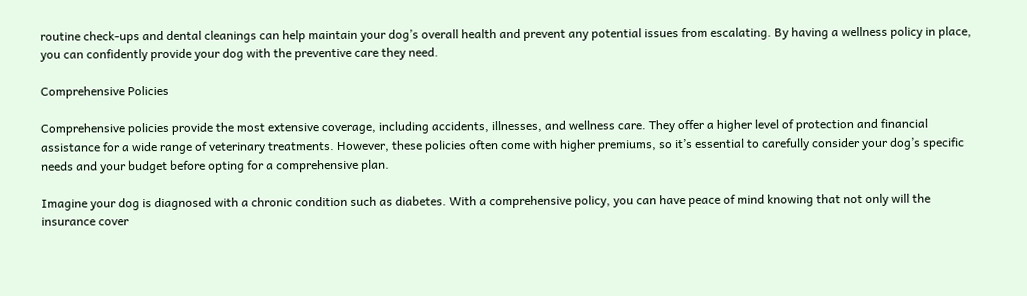routine check-ups and dental cleanings can help maintain your dog’s overall health and prevent any potential issues from escalating. By having a wellness policy in place, you can confidently provide your dog with the preventive care they need.

Comprehensive Policies

Comprehensive policies provide the most extensive coverage, including accidents, illnesses, and wellness care. They offer a higher level of protection and financial assistance for a wide range of veterinary treatments. However, these policies often come with higher premiums, so it’s essential to carefully consider your dog’s specific needs and your budget before opting for a comprehensive plan.

Imagine your dog is diagnosed with a chronic condition such as diabetes. With a comprehensive policy, you can have peace of mind knowing that not only will the insurance cover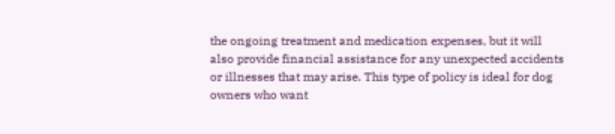the ongoing treatment and medication expenses, but it will also provide financial assistance for any unexpected accidents or illnesses that may arise. This type of policy is ideal for dog owners who want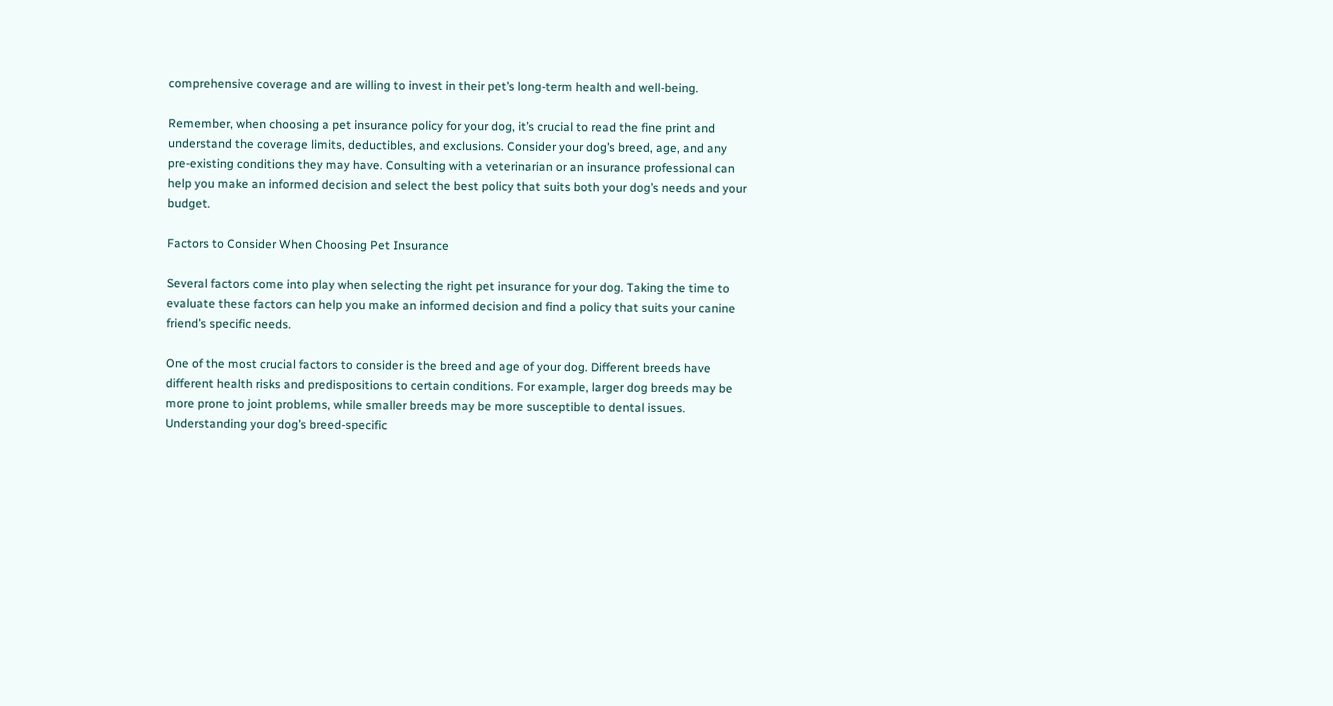comprehensive coverage and are willing to invest in their pet’s long-term health and well-being.

Remember, when choosing a pet insurance policy for your dog, it’s crucial to read the fine print and understand the coverage limits, deductibles, and exclusions. Consider your dog’s breed, age, and any pre-existing conditions they may have. Consulting with a veterinarian or an insurance professional can help you make an informed decision and select the best policy that suits both your dog’s needs and your budget.

Factors to Consider When Choosing Pet Insurance

Several factors come into play when selecting the right pet insurance for your dog. Taking the time to evaluate these factors can help you make an informed decision and find a policy that suits your canine friend’s specific needs.

One of the most crucial factors to consider is the breed and age of your dog. Different breeds have different health risks and predispositions to certain conditions. For example, larger dog breeds may be more prone to joint problems, while smaller breeds may be more susceptible to dental issues. Understanding your dog’s breed-specific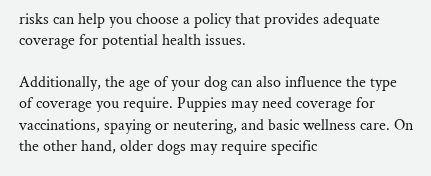risks can help you choose a policy that provides adequate coverage for potential health issues.

Additionally, the age of your dog can also influence the type of coverage you require. Puppies may need coverage for vaccinations, spaying or neutering, and basic wellness care. On the other hand, older dogs may require specific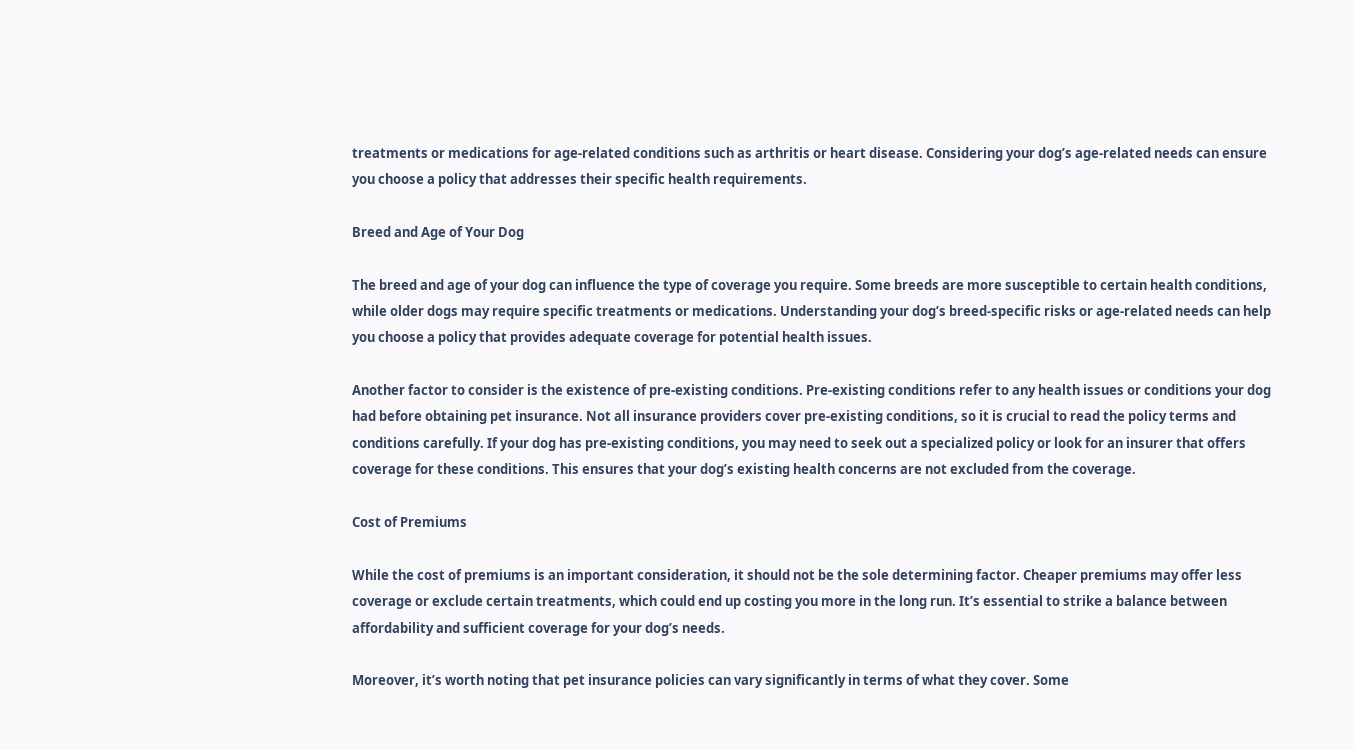treatments or medications for age-related conditions such as arthritis or heart disease. Considering your dog’s age-related needs can ensure you choose a policy that addresses their specific health requirements.

Breed and Age of Your Dog

The breed and age of your dog can influence the type of coverage you require. Some breeds are more susceptible to certain health conditions, while older dogs may require specific treatments or medications. Understanding your dog’s breed-specific risks or age-related needs can help you choose a policy that provides adequate coverage for potential health issues.

Another factor to consider is the existence of pre-existing conditions. Pre-existing conditions refer to any health issues or conditions your dog had before obtaining pet insurance. Not all insurance providers cover pre-existing conditions, so it is crucial to read the policy terms and conditions carefully. If your dog has pre-existing conditions, you may need to seek out a specialized policy or look for an insurer that offers coverage for these conditions. This ensures that your dog’s existing health concerns are not excluded from the coverage.

Cost of Premiums

While the cost of premiums is an important consideration, it should not be the sole determining factor. Cheaper premiums may offer less coverage or exclude certain treatments, which could end up costing you more in the long run. It’s essential to strike a balance between affordability and sufficient coverage for your dog’s needs.

Moreover, it’s worth noting that pet insurance policies can vary significantly in terms of what they cover. Some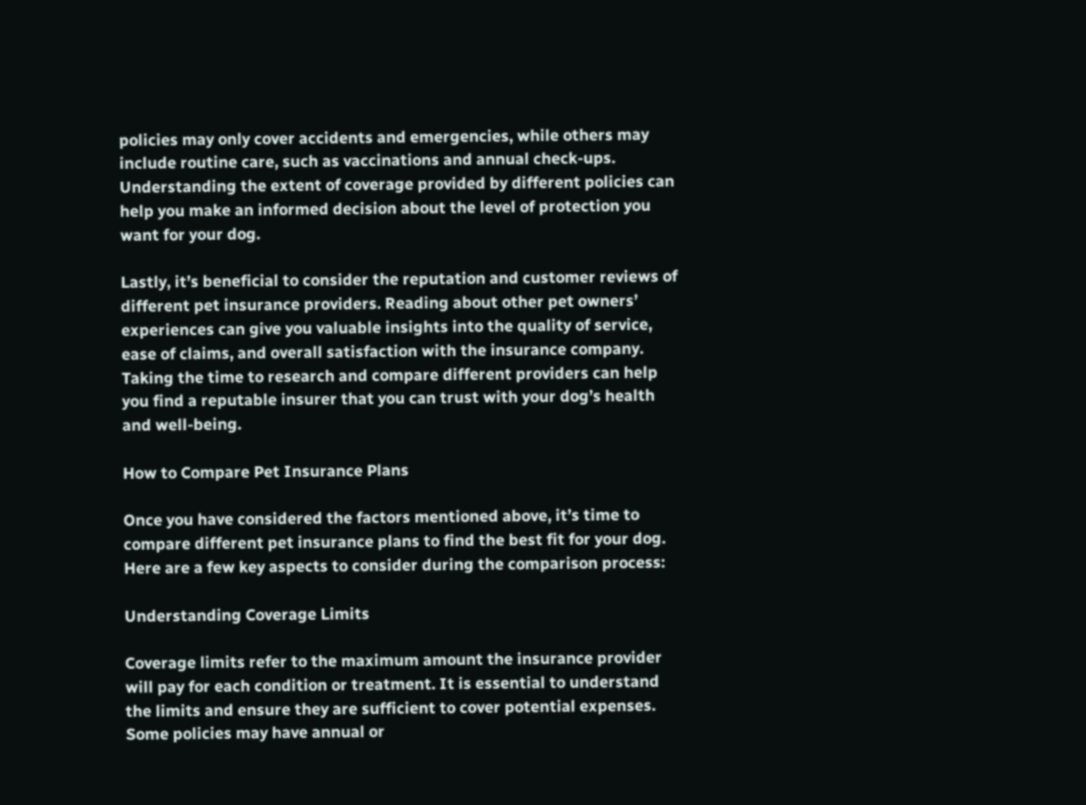policies may only cover accidents and emergencies, while others may include routine care, such as vaccinations and annual check-ups. Understanding the extent of coverage provided by different policies can help you make an informed decision about the level of protection you want for your dog.

Lastly, it’s beneficial to consider the reputation and customer reviews of different pet insurance providers. Reading about other pet owners’ experiences can give you valuable insights into the quality of service, ease of claims, and overall satisfaction with the insurance company. Taking the time to research and compare different providers can help you find a reputable insurer that you can trust with your dog’s health and well-being.

How to Compare Pet Insurance Plans

Once you have considered the factors mentioned above, it’s time to compare different pet insurance plans to find the best fit for your dog. Here are a few key aspects to consider during the comparison process:

Understanding Coverage Limits

Coverage limits refer to the maximum amount the insurance provider will pay for each condition or treatment. It is essential to understand the limits and ensure they are sufficient to cover potential expenses. Some policies may have annual or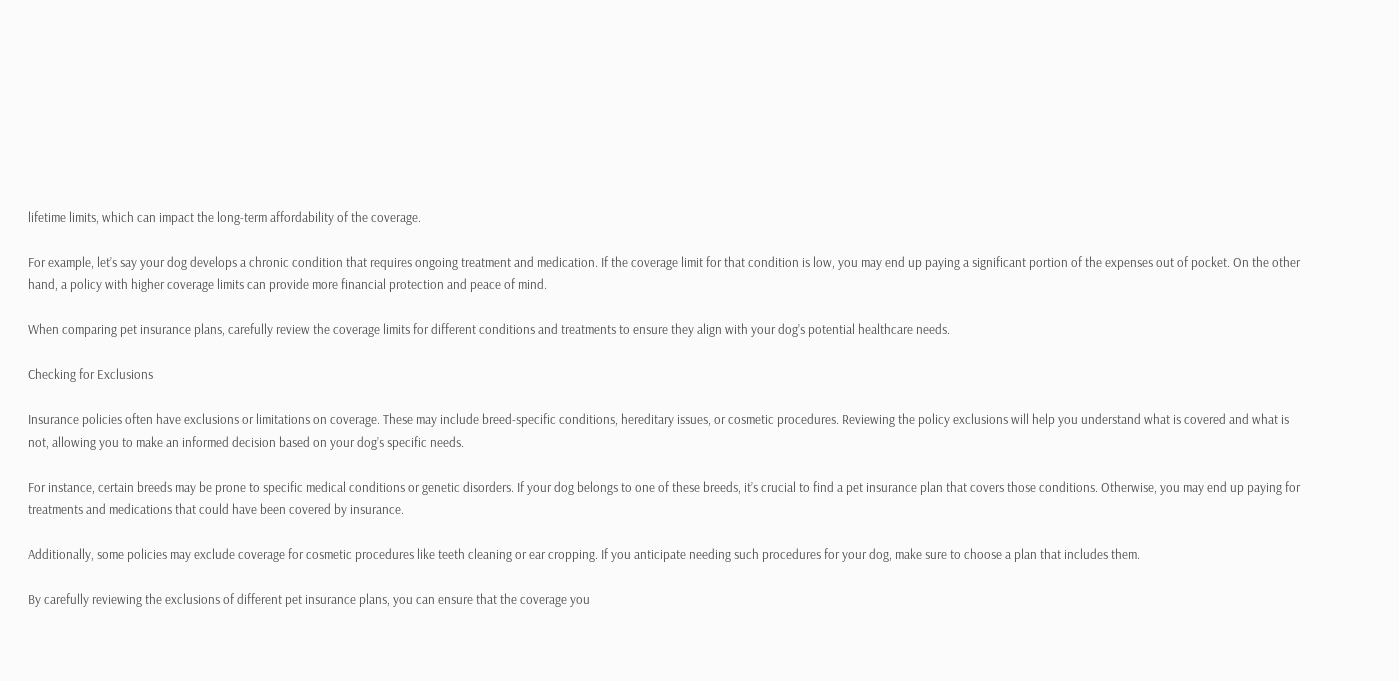lifetime limits, which can impact the long-term affordability of the coverage.

For example, let’s say your dog develops a chronic condition that requires ongoing treatment and medication. If the coverage limit for that condition is low, you may end up paying a significant portion of the expenses out of pocket. On the other hand, a policy with higher coverage limits can provide more financial protection and peace of mind.

When comparing pet insurance plans, carefully review the coverage limits for different conditions and treatments to ensure they align with your dog’s potential healthcare needs.

Checking for Exclusions

Insurance policies often have exclusions or limitations on coverage. These may include breed-specific conditions, hereditary issues, or cosmetic procedures. Reviewing the policy exclusions will help you understand what is covered and what is not, allowing you to make an informed decision based on your dog’s specific needs.

For instance, certain breeds may be prone to specific medical conditions or genetic disorders. If your dog belongs to one of these breeds, it’s crucial to find a pet insurance plan that covers those conditions. Otherwise, you may end up paying for treatments and medications that could have been covered by insurance.

Additionally, some policies may exclude coverage for cosmetic procedures like teeth cleaning or ear cropping. If you anticipate needing such procedures for your dog, make sure to choose a plan that includes them.

By carefully reviewing the exclusions of different pet insurance plans, you can ensure that the coverage you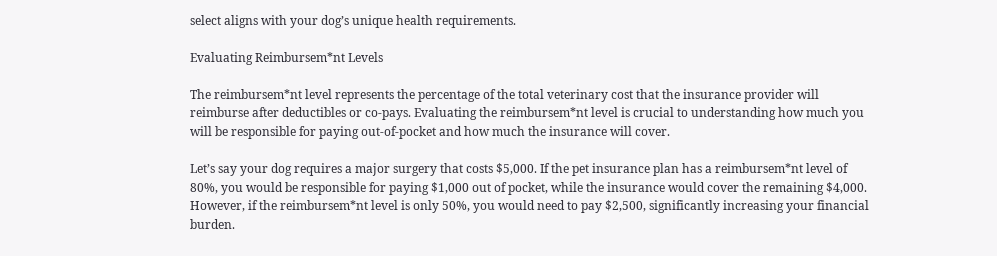select aligns with your dog’s unique health requirements.

Evaluating Reimbursem*nt Levels

The reimbursem*nt level represents the percentage of the total veterinary cost that the insurance provider will reimburse after deductibles or co-pays. Evaluating the reimbursem*nt level is crucial to understanding how much you will be responsible for paying out-of-pocket and how much the insurance will cover.

Let’s say your dog requires a major surgery that costs $5,000. If the pet insurance plan has a reimbursem*nt level of 80%, you would be responsible for paying $1,000 out of pocket, while the insurance would cover the remaining $4,000. However, if the reimbursem*nt level is only 50%, you would need to pay $2,500, significantly increasing your financial burden.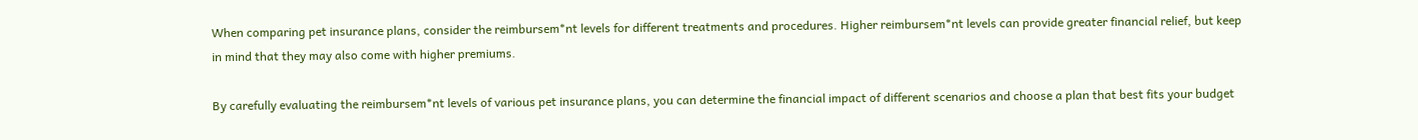When comparing pet insurance plans, consider the reimbursem*nt levels for different treatments and procedures. Higher reimbursem*nt levels can provide greater financial relief, but keep in mind that they may also come with higher premiums.

By carefully evaluating the reimbursem*nt levels of various pet insurance plans, you can determine the financial impact of different scenarios and choose a plan that best fits your budget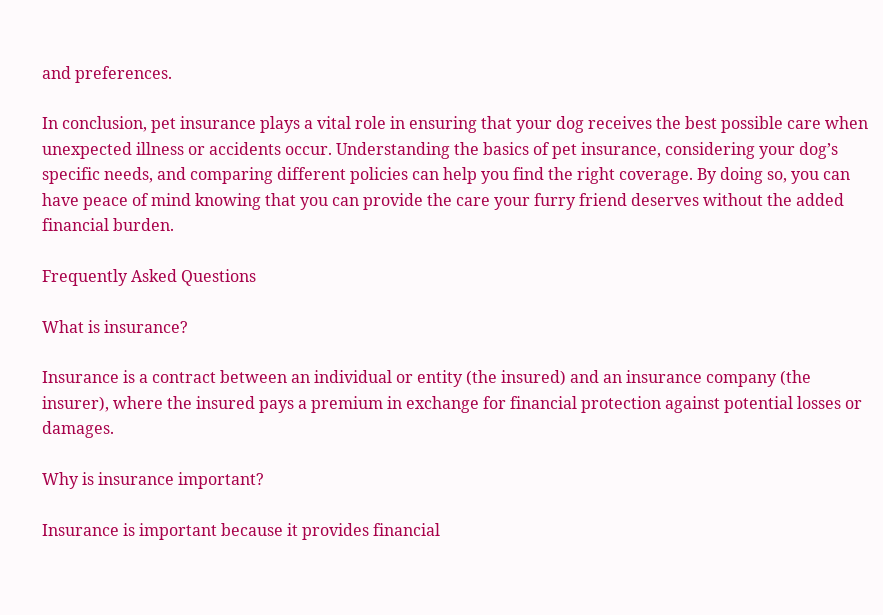and preferences.

In conclusion, pet insurance plays a vital role in ensuring that your dog receives the best possible care when unexpected illness or accidents occur. Understanding the basics of pet insurance, considering your dog’s specific needs, and comparing different policies can help you find the right coverage. By doing so, you can have peace of mind knowing that you can provide the care your furry friend deserves without the added financial burden.

Frequently Asked Questions

What is insurance?

Insurance is a contract between an individual or entity (the insured) and an insurance company (the insurer), where the insured pays a premium in exchange for financial protection against potential losses or damages.

Why is insurance important?

Insurance is important because it provides financial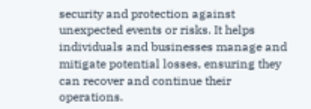security and protection against unexpected events or risks. It helps individuals and businesses manage and mitigate potential losses, ensuring they can recover and continue their operations.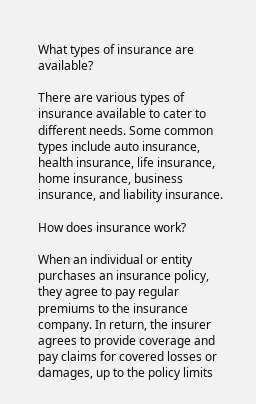What types of insurance are available?

There are various types of insurance available to cater to different needs. Some common types include auto insurance, health insurance, life insurance, home insurance, business insurance, and liability insurance.

How does insurance work?

When an individual or entity purchases an insurance policy, they agree to pay regular premiums to the insurance company. In return, the insurer agrees to provide coverage and pay claims for covered losses or damages, up to the policy limits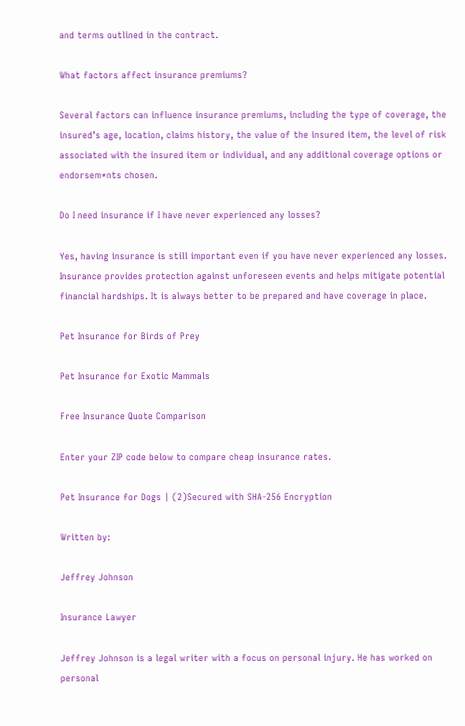and terms outlined in the contract.

What factors affect insurance premiums?

Several factors can influence insurance premiums, including the type of coverage, the insured’s age, location, claims history, the value of the insured item, the level of risk associated with the insured item or individual, and any additional coverage options or endorsem*nts chosen.

Do I need insurance if I have never experienced any losses?

Yes, having insurance is still important even if you have never experienced any losses. Insurance provides protection against unforeseen events and helps mitigate potential financial hardships. It is always better to be prepared and have coverage in place.

Pet Insurance for Birds of Prey

Pet Insurance for Exotic Mammals

Free Insurance Quote Comparison

Enter your ZIP code below to compare cheap insurance rates.

Pet Insurance for Dogs | (2)Secured with SHA-256 Encryption

Written by:

Jeffrey Johnson

Insurance Lawyer

Jeffrey Johnson is a legal writer with a focus on personal injury. He has worked on personal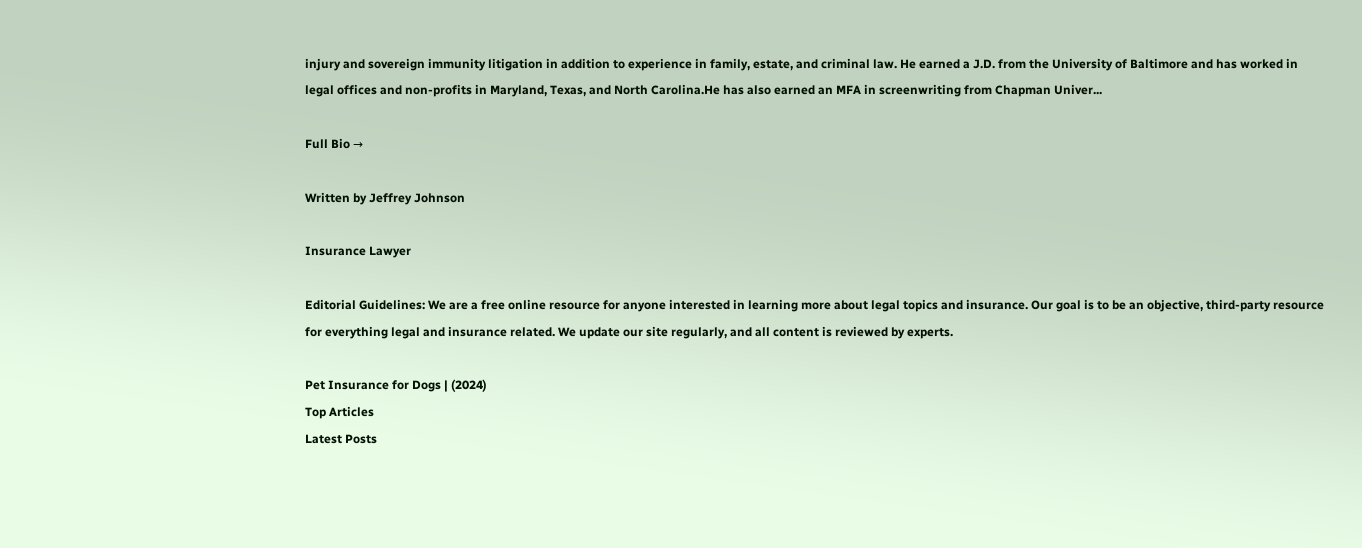injury and sovereign immunity litigation in addition to experience in family, estate, and criminal law. He earned a J.D. from the University of Baltimore and has worked in legal offices and non-profits in Maryland, Texas, and North Carolina.He has also earned an MFA in screenwriting from Chapman Univer...

Full Bio →

Written by Jeffrey Johnson

Insurance Lawyer

Editorial Guidelines: We are a free online resource for anyone interested in learning more about legal topics and insurance. Our goal is to be an objective, third-party resource for everything legal and insurance related. We update our site regularly, and all content is reviewed by experts.

Pet Insurance for Dogs | (2024)
Top Articles
Latest Posts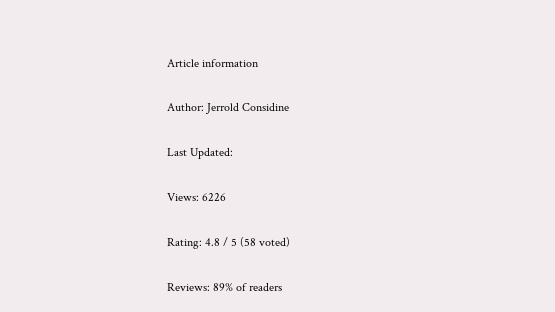Article information

Author: Jerrold Considine

Last Updated:

Views: 6226

Rating: 4.8 / 5 (58 voted)

Reviews: 89% of readers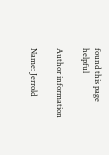found this page helpful

Author information

Name: Jerrold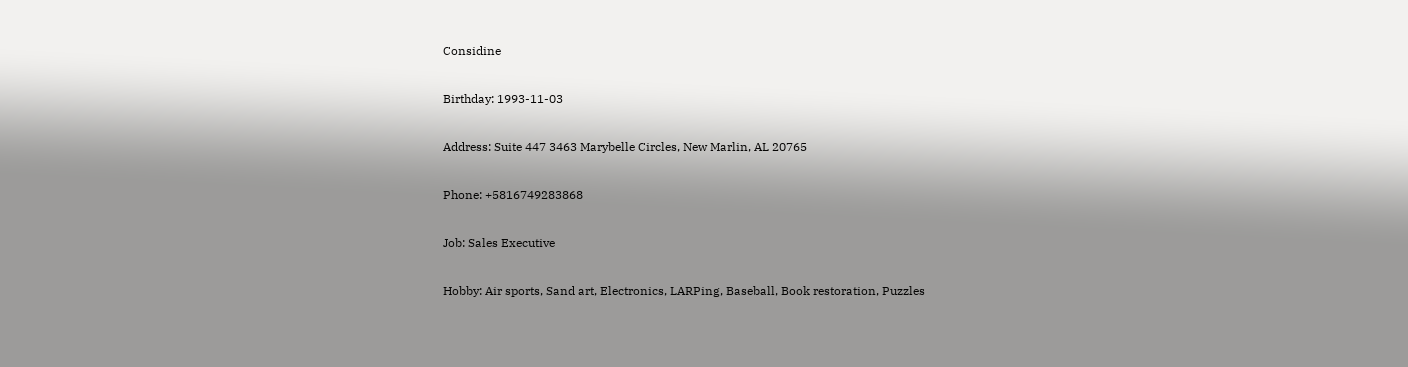Considine

Birthday: 1993-11-03

Address: Suite 447 3463 Marybelle Circles, New Marlin, AL 20765

Phone: +5816749283868

Job: Sales Executive

Hobby: Air sports, Sand art, Electronics, LARPing, Baseball, Book restoration, Puzzles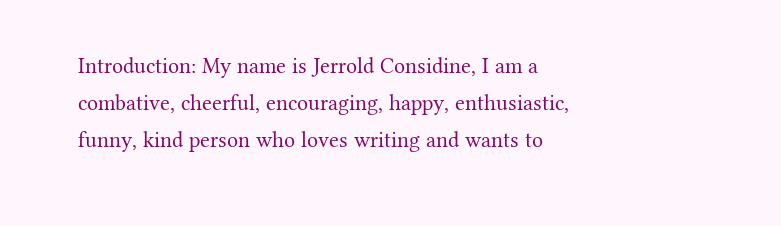Introduction: My name is Jerrold Considine, I am a combative, cheerful, encouraging, happy, enthusiastic, funny, kind person who loves writing and wants to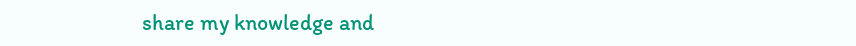share my knowledge and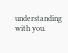understanding with you.